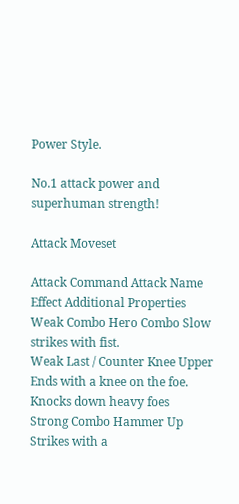Power Style.

No.1 attack power and superhuman strength!

Attack Moveset

Attack Command Attack Name Effect Additional Properties
Weak Combo Hero Combo Slow strikes with fist.
Weak Last / Counter Knee Upper Ends with a knee on the foe. Knocks down heavy foes
Strong Combo Hammer Up Strikes with a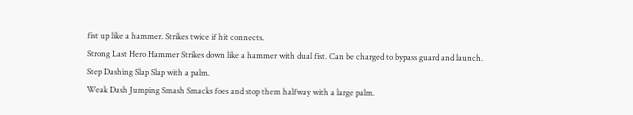fist up like a hammer. Strikes twice if hit connects.
Strong Last Hero Hammer Strikes down like a hammer with dual fist. Can be charged to bypass guard and launch.
Step Dashing Slap Slap with a palm.
Weak Dash Jumping Smash Smacks foes and stop them halfway with a large palm.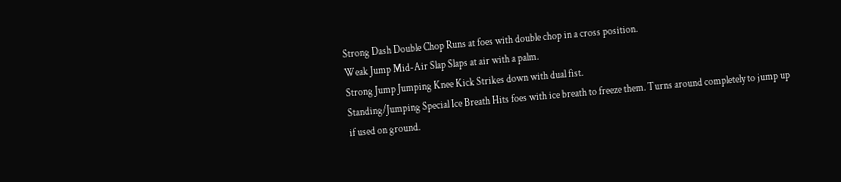Strong Dash Double Chop Runs at foes with double chop in a cross position.
Weak Jump Mid-Air Slap Slaps at air with a palm.
Strong Jump Jumping Knee Kick Strikes down with dual fist.
Standing/Jumping Special Ice Breath Hits foes with ice breath to freeze them. Turns around completely to jump up if used on ground.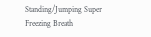Standing/Jumping Super Freezing Breath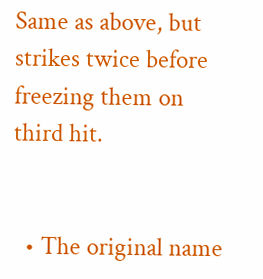Same as above, but strikes twice before freezing them on third hit.


  • The original name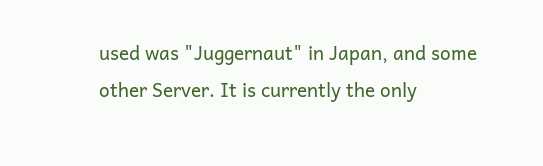used was "Juggernaut" in Japan, and some other Server. It is currently the only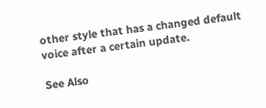other style that has a changed default voice after a certain update.

See Also